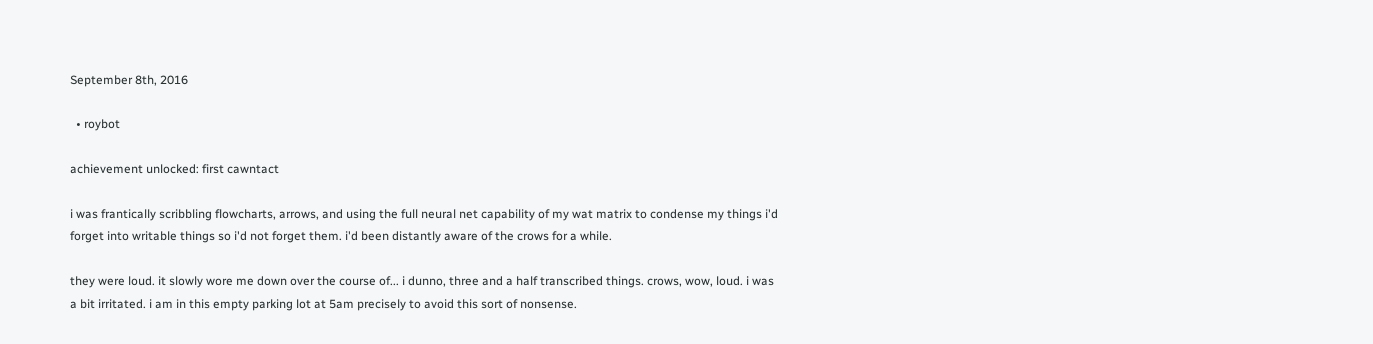September 8th, 2016

  • roybot

achievement unlocked: first cawntact

i was frantically scribbling flowcharts, arrows, and using the full neural net capability of my wat matrix to condense my things i'd forget into writable things so i'd not forget them. i'd been distantly aware of the crows for a while.

they were loud. it slowly wore me down over the course of... i dunno, three and a half transcribed things. crows, wow, loud. i was a bit irritated. i am in this empty parking lot at 5am precisely to avoid this sort of nonsense.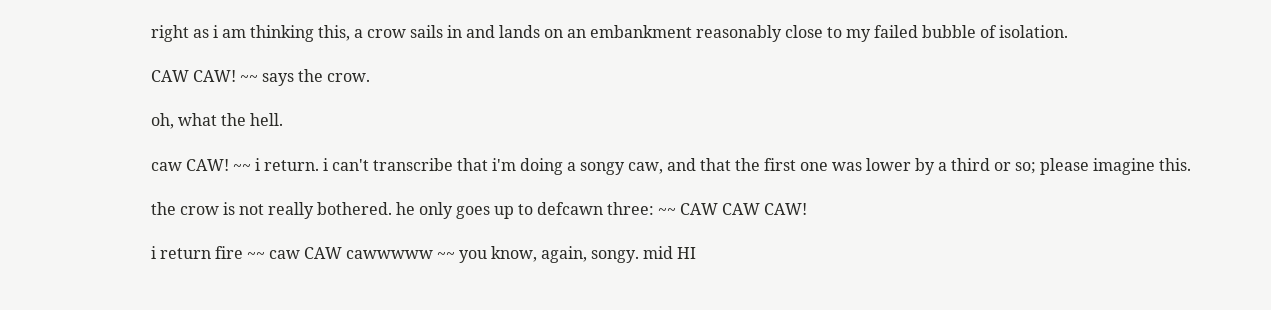right as i am thinking this, a crow sails in and lands on an embankment reasonably close to my failed bubble of isolation.

CAW CAW! ~~ says the crow.

oh, what the hell.

caw CAW! ~~ i return. i can't transcribe that i'm doing a songy caw, and that the first one was lower by a third or so; please imagine this.

the crow is not really bothered. he only goes up to defcawn three: ~~ CAW CAW CAW!

i return fire ~~ caw CAW cawwwww ~~ you know, again, songy. mid HI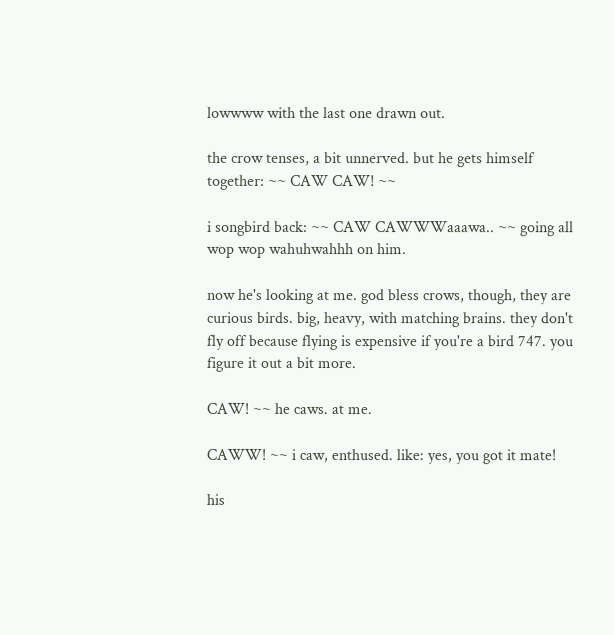lowwww with the last one drawn out.

the crow tenses, a bit unnerved. but he gets himself together: ~~ CAW CAW! ~~

i songbird back: ~~ CAW CAWWWaaawa.. ~~ going all wop wop wahuhwahhh on him.

now he's looking at me. god bless crows, though, they are curious birds. big, heavy, with matching brains. they don't fly off because flying is expensive if you're a bird 747. you figure it out a bit more.

CAW! ~~ he caws. at me.

CAWW! ~~ i caw, enthused. like: yes, you got it mate!

his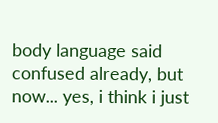body language said confused already, but now... yes, i think i just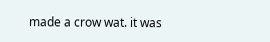made a crow wat. it was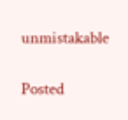unmistakable

Posted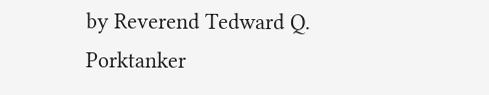by Reverend Tedward Q. Porktanker